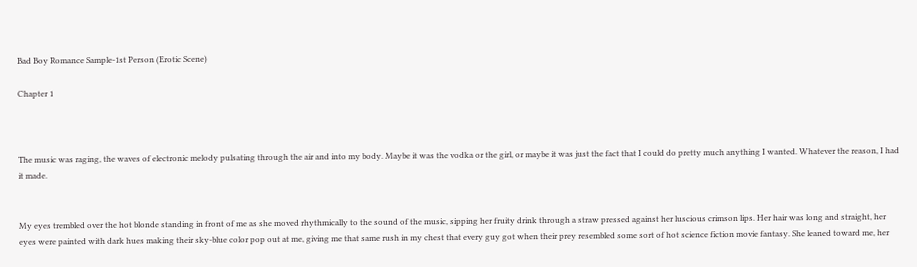Bad Boy Romance Sample-1st Person (Erotic Scene)

Chapter 1



The music was raging, the waves of electronic melody pulsating through the air and into my body. Maybe it was the vodka or the girl, or maybe it was just the fact that I could do pretty much anything I wanted. Whatever the reason, I had it made.


My eyes trembled over the hot blonde standing in front of me as she moved rhythmically to the sound of the music, sipping her fruity drink through a straw pressed against her luscious crimson lips. Her hair was long and straight, her eyes were painted with dark hues making their sky-blue color pop out at me, giving me that same rush in my chest that every guy got when their prey resembled some sort of hot science fiction movie fantasy. She leaned toward me, her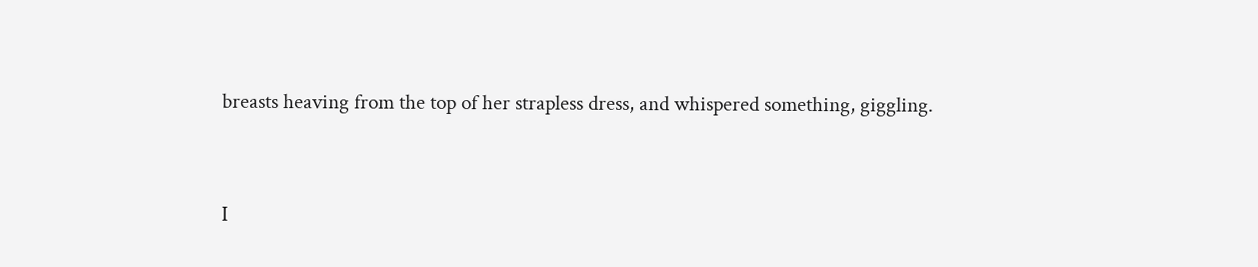breasts heaving from the top of her strapless dress, and whispered something, giggling.


I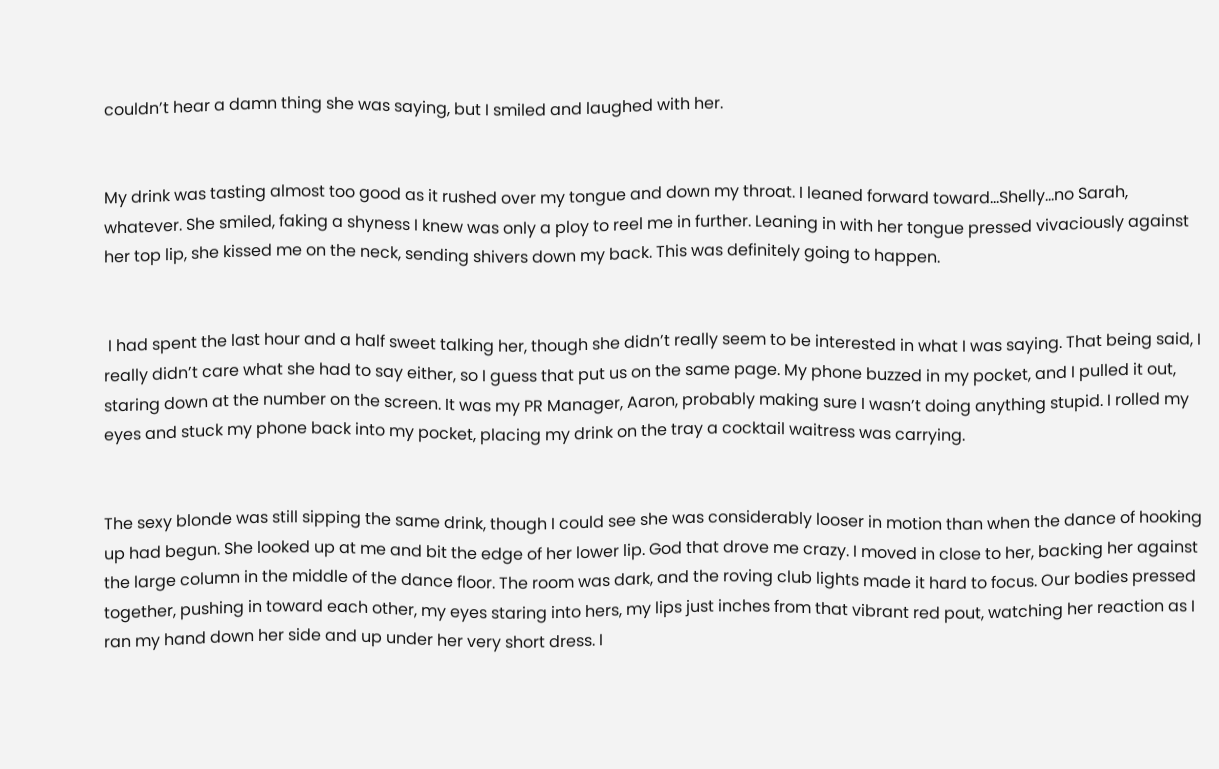couldn’t hear a damn thing she was saying, but I smiled and laughed with her.


My drink was tasting almost too good as it rushed over my tongue and down my throat. I leaned forward toward…Shelly…no Sarah, whatever. She smiled, faking a shyness I knew was only a ploy to reel me in further. Leaning in with her tongue pressed vivaciously against her top lip, she kissed me on the neck, sending shivers down my back. This was definitely going to happen.


 I had spent the last hour and a half sweet talking her, though she didn’t really seem to be interested in what I was saying. That being said, I really didn’t care what she had to say either, so I guess that put us on the same page. My phone buzzed in my pocket, and I pulled it out, staring down at the number on the screen. It was my PR Manager, Aaron, probably making sure I wasn’t doing anything stupid. I rolled my eyes and stuck my phone back into my pocket, placing my drink on the tray a cocktail waitress was carrying.


The sexy blonde was still sipping the same drink, though I could see she was considerably looser in motion than when the dance of hooking up had begun. She looked up at me and bit the edge of her lower lip. God that drove me crazy. I moved in close to her, backing her against the large column in the middle of the dance floor. The room was dark, and the roving club lights made it hard to focus. Our bodies pressed together, pushing in toward each other, my eyes staring into hers, my lips just inches from that vibrant red pout, watching her reaction as I ran my hand down her side and up under her very short dress. I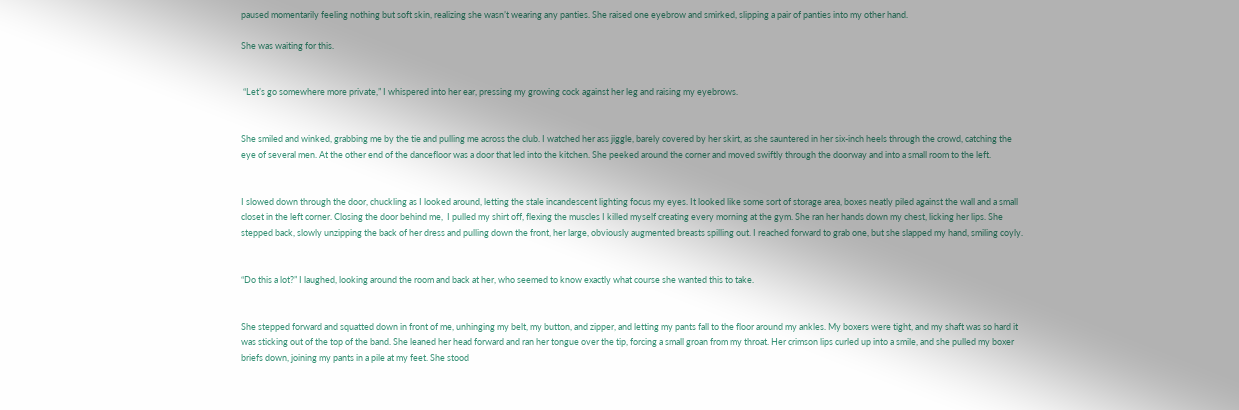paused momentarily feeling nothing but soft skin, realizing she wasn’t wearing any panties. She raised one eyebrow and smirked, slipping a pair of panties into my other hand.

She was waiting for this.


 “Let’s go somewhere more private,” I whispered into her ear, pressing my growing cock against her leg and raising my eyebrows.


She smiled and winked, grabbing me by the tie and pulling me across the club. I watched her ass jiggle, barely covered by her skirt, as she sauntered in her six-inch heels through the crowd, catching the eye of several men. At the other end of the dancefloor was a door that led into the kitchen. She peeked around the corner and moved swiftly through the doorway and into a small room to the left.


I slowed down through the door, chuckling as I looked around, letting the stale incandescent lighting focus my eyes. It looked like some sort of storage area, boxes neatly piled against the wall and a small closet in the left corner. Closing the door behind me,  I pulled my shirt off, flexing the muscles I killed myself creating every morning at the gym. She ran her hands down my chest, licking her lips. She stepped back, slowly unzipping the back of her dress and pulling down the front, her large, obviously augmented breasts spilling out. I reached forward to grab one, but she slapped my hand, smiling coyly.


“Do this a lot?” I laughed, looking around the room and back at her, who seemed to know exactly what course she wanted this to take.


She stepped forward and squatted down in front of me, unhinging my belt, my button, and zipper, and letting my pants fall to the floor around my ankles. My boxers were tight, and my shaft was so hard it was sticking out of the top of the band. She leaned her head forward and ran her tongue over the tip, forcing a small groan from my throat. Her crimson lips curled up into a smile, and she pulled my boxer briefs down, joining my pants in a pile at my feet. She stood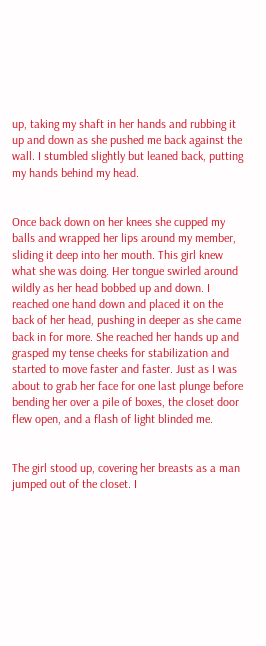up, taking my shaft in her hands and rubbing it up and down as she pushed me back against the wall. I stumbled slightly but leaned back, putting my hands behind my head.


Once back down on her knees she cupped my balls and wrapped her lips around my member, sliding it deep into her mouth. This girl knew what she was doing. Her tongue swirled around wildly as her head bobbed up and down. I reached one hand down and placed it on the back of her head, pushing in deeper as she came back in for more. She reached her hands up and grasped my tense cheeks for stabilization and started to move faster and faster. Just as I was about to grab her face for one last plunge before bending her over a pile of boxes, the closet door flew open, and a flash of light blinded me.


The girl stood up, covering her breasts as a man jumped out of the closet. I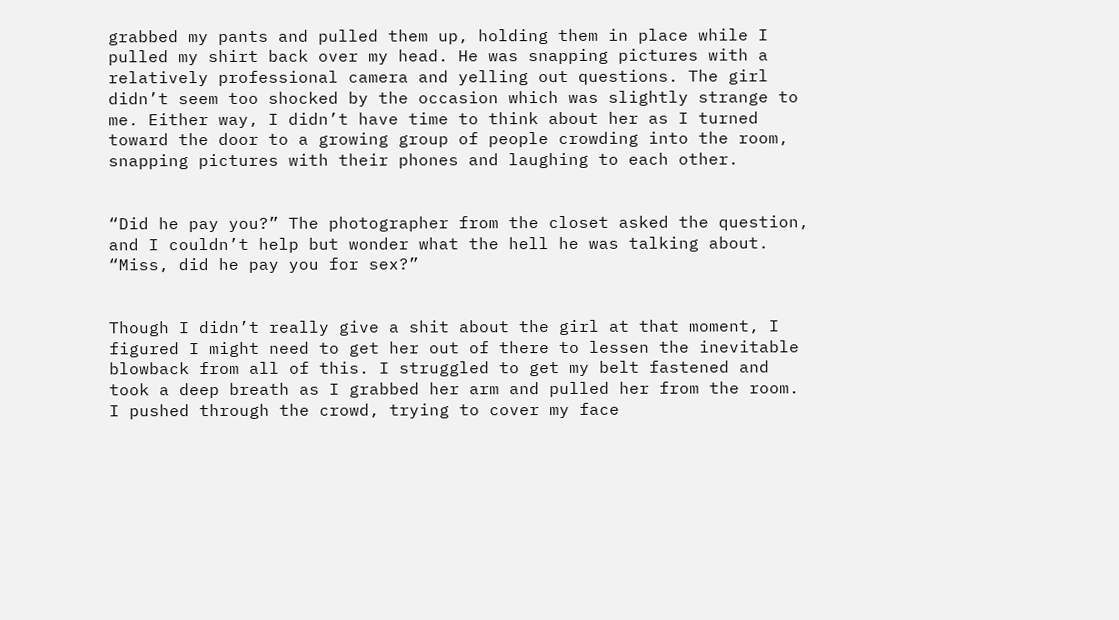grabbed my pants and pulled them up, holding them in place while I pulled my shirt back over my head. He was snapping pictures with a relatively professional camera and yelling out questions. The girl didn’t seem too shocked by the occasion which was slightly strange to me. Either way, I didn’t have time to think about her as I turned toward the door to a growing group of people crowding into the room, snapping pictures with their phones and laughing to each other.


“Did he pay you?” The photographer from the closet asked the question, and I couldn’t help but wonder what the hell he was talking about. “Miss, did he pay you for sex?”


Though I didn’t really give a shit about the girl at that moment, I figured I might need to get her out of there to lessen the inevitable blowback from all of this. I struggled to get my belt fastened and took a deep breath as I grabbed her arm and pulled her from the room. I pushed through the crowd, trying to cover my face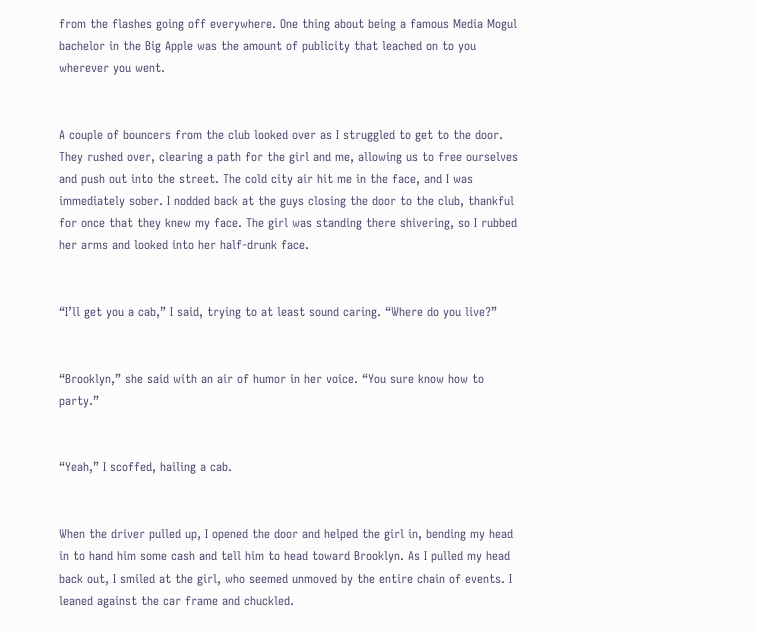from the flashes going off everywhere. One thing about being a famous Media Mogul bachelor in the Big Apple was the amount of publicity that leached on to you wherever you went.


A couple of bouncers from the club looked over as I struggled to get to the door. They rushed over, clearing a path for the girl and me, allowing us to free ourselves and push out into the street. The cold city air hit me in the face, and I was immediately sober. I nodded back at the guys closing the door to the club, thankful for once that they knew my face. The girl was standing there shivering, so I rubbed her arms and looked into her half-drunk face.


“I’ll get you a cab,” I said, trying to at least sound caring. “Where do you live?”


“Brooklyn,” she said with an air of humor in her voice. “You sure know how to party.”


“Yeah,” I scoffed, hailing a cab.


When the driver pulled up, I opened the door and helped the girl in, bending my head in to hand him some cash and tell him to head toward Brooklyn. As I pulled my head back out, I smiled at the girl, who seemed unmoved by the entire chain of events. I leaned against the car frame and chuckled.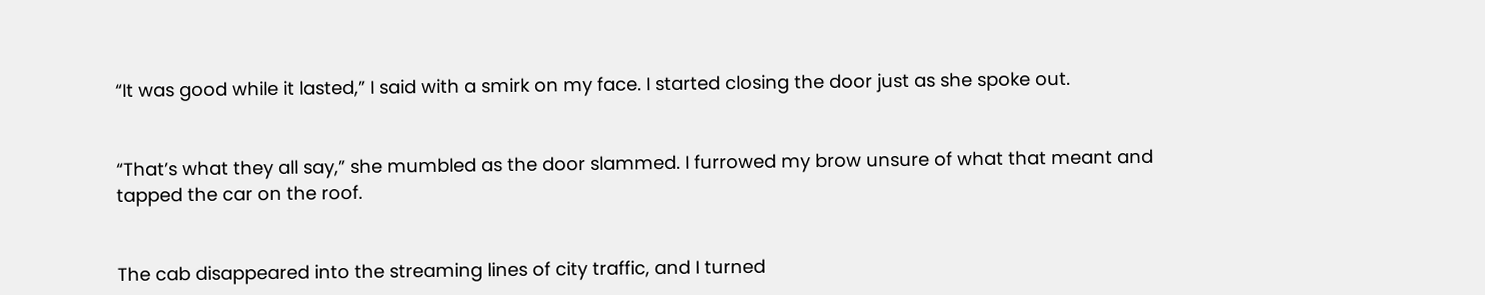“It was good while it lasted,” I said with a smirk on my face. I started closing the door just as she spoke out.


“That’s what they all say,” she mumbled as the door slammed. I furrowed my brow unsure of what that meant and tapped the car on the roof.


The cab disappeared into the streaming lines of city traffic, and I turned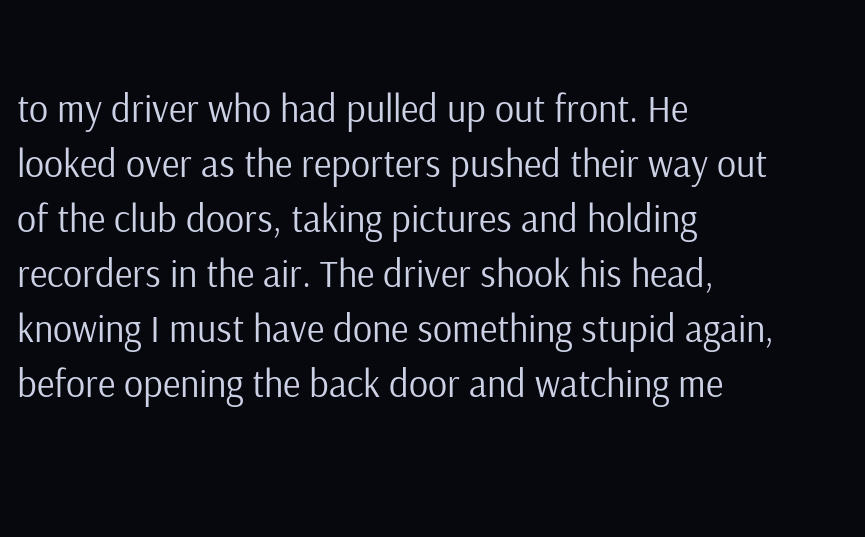to my driver who had pulled up out front. He looked over as the reporters pushed their way out of the club doors, taking pictures and holding recorders in the air. The driver shook his head, knowing I must have done something stupid again, before opening the back door and watching me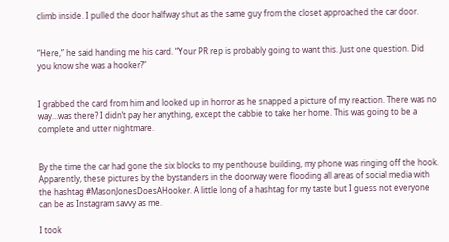climb inside. I pulled the door halfway shut as the same guy from the closet approached the car door.


“Here,” he said handing me his card. “Your PR rep is probably going to want this. Just one question. Did you know she was a hooker?”


I grabbed the card from him and looked up in horror as he snapped a picture of my reaction. There was no way…was there? I didn’t pay her anything, except the cabbie to take her home. This was going to be a complete and utter nightmare.


By the time the car had gone the six blocks to my penthouse building, my phone was ringing off the hook. Apparently, these pictures by the bystanders in the doorway were flooding all areas of social media with the hashtag #MasonJonesDoesAHooker. A little long of a hashtag for my taste but I guess not everyone can be as Instagram savvy as me.

I took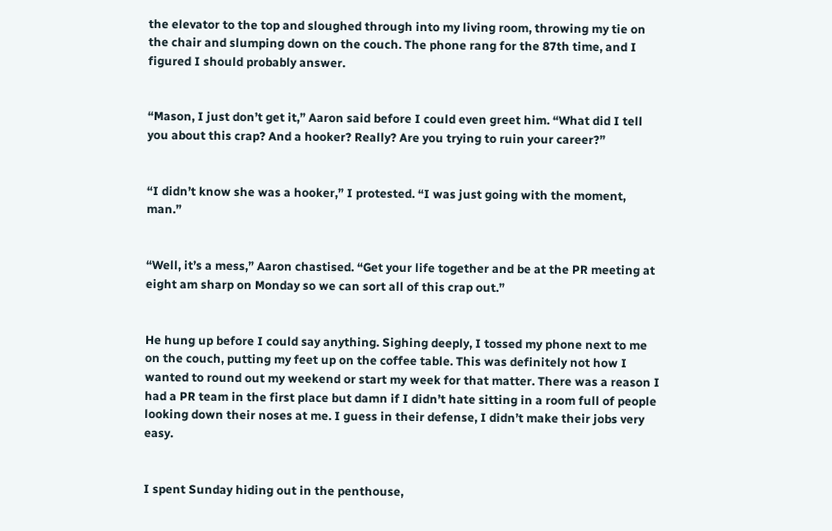the elevator to the top and sloughed through into my living room, throwing my tie on the chair and slumping down on the couch. The phone rang for the 87th time, and I figured I should probably answer.


“Mason, I just don’t get it,” Aaron said before I could even greet him. “What did I tell you about this crap? And a hooker? Really? Are you trying to ruin your career?”


“I didn’t know she was a hooker,” I protested. “I was just going with the moment, man.”


“Well, it’s a mess,” Aaron chastised. “Get your life together and be at the PR meeting at eight am sharp on Monday so we can sort all of this crap out.”


He hung up before I could say anything. Sighing deeply, I tossed my phone next to me on the couch, putting my feet up on the coffee table. This was definitely not how I wanted to round out my weekend or start my week for that matter. There was a reason I had a PR team in the first place but damn if I didn’t hate sitting in a room full of people looking down their noses at me. I guess in their defense, I didn’t make their jobs very easy.


I spent Sunday hiding out in the penthouse,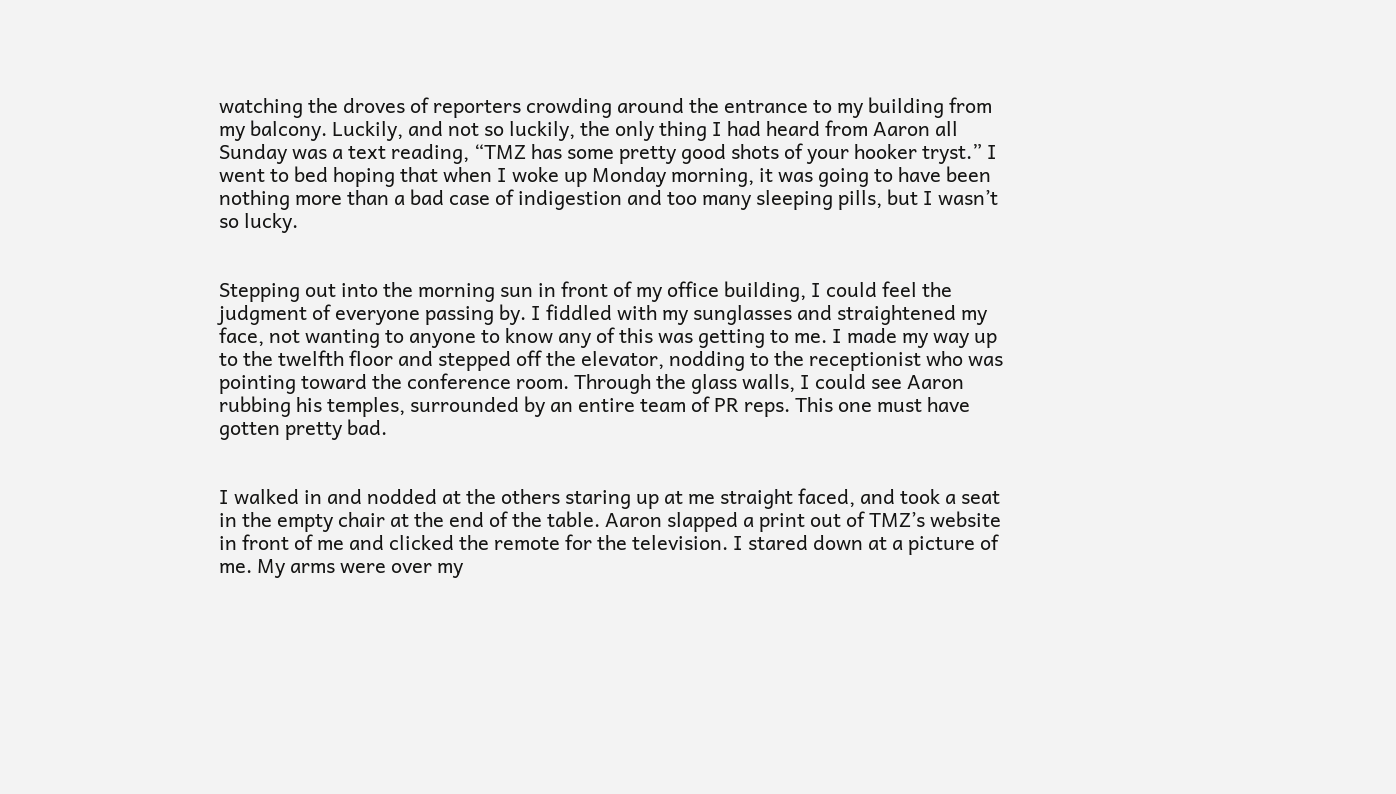watching the droves of reporters crowding around the entrance to my building from my balcony. Luckily, and not so luckily, the only thing I had heard from Aaron all Sunday was a text reading, “TMZ has some pretty good shots of your hooker tryst.” I went to bed hoping that when I woke up Monday morning, it was going to have been nothing more than a bad case of indigestion and too many sleeping pills, but I wasn’t so lucky.


Stepping out into the morning sun in front of my office building, I could feel the judgment of everyone passing by. I fiddled with my sunglasses and straightened my face, not wanting to anyone to know any of this was getting to me. I made my way up to the twelfth floor and stepped off the elevator, nodding to the receptionist who was pointing toward the conference room. Through the glass walls, I could see Aaron rubbing his temples, surrounded by an entire team of PR reps. This one must have gotten pretty bad.


I walked in and nodded at the others staring up at me straight faced, and took a seat in the empty chair at the end of the table. Aaron slapped a print out of TMZ’s website in front of me and clicked the remote for the television. I stared down at a picture of me. My arms were over my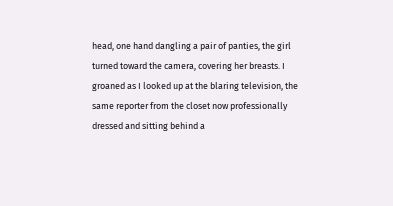head, one hand dangling a pair of panties, the girl turned toward the camera, covering her breasts. I groaned as I looked up at the blaring television, the same reporter from the closet now professionally dressed and sitting behind a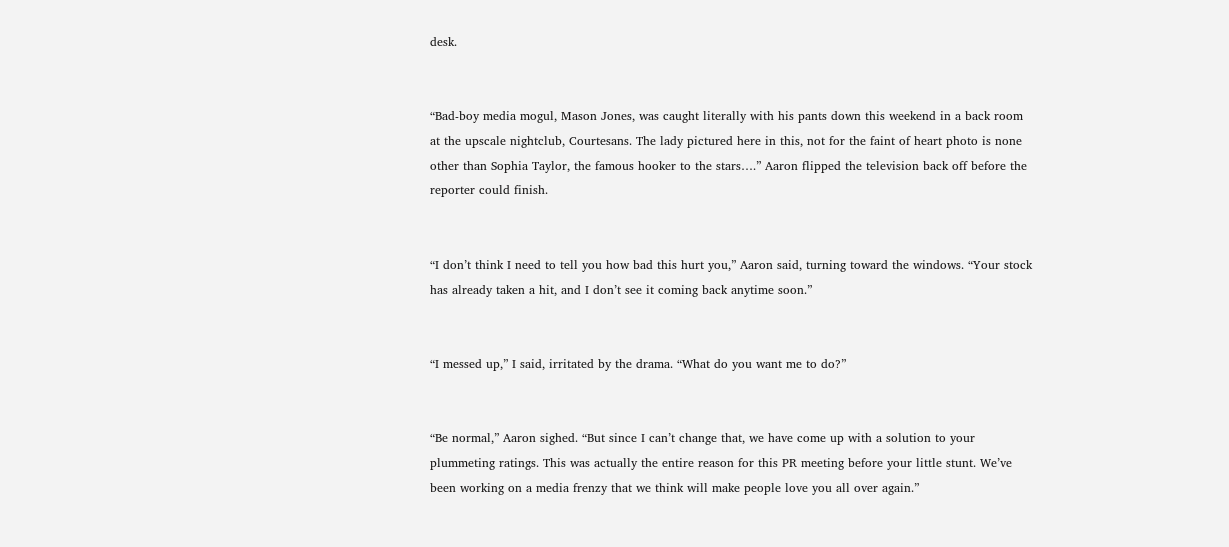desk.


“Bad-boy media mogul, Mason Jones, was caught literally with his pants down this weekend in a back room at the upscale nightclub, Courtesans. The lady pictured here in this, not for the faint of heart photo is none other than Sophia Taylor, the famous hooker to the stars….” Aaron flipped the television back off before the reporter could finish.


“I don’t think I need to tell you how bad this hurt you,” Aaron said, turning toward the windows. “Your stock has already taken a hit, and I don’t see it coming back anytime soon.”


“I messed up,” I said, irritated by the drama. “What do you want me to do?”


“Be normal,” Aaron sighed. “But since I can’t change that, we have come up with a solution to your plummeting ratings. This was actually the entire reason for this PR meeting before your little stunt. We’ve been working on a media frenzy that we think will make people love you all over again.”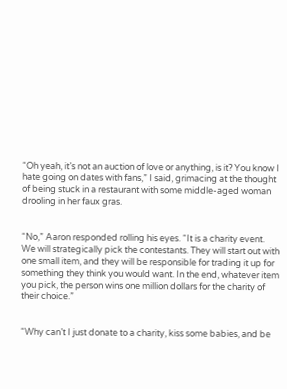“Oh yeah, it’s not an auction of love or anything, is it? You know I hate going on dates with fans,” I said, grimacing at the thought of being stuck in a restaurant with some middle-aged woman drooling in her faux gras.


“No,” Aaron responded rolling his eyes. “It is a charity event. We will strategically pick the contestants. They will start out with one small item, and they will be responsible for trading it up for something they think you would want. In the end, whatever item you pick, the person wins one million dollars for the charity of their choice.”


“Why can’t I just donate to a charity, kiss some babies, and be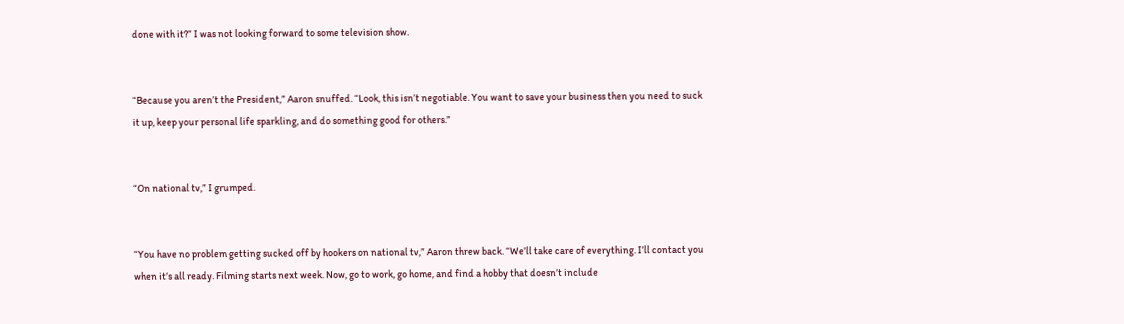done with it?” I was not looking forward to some television show.


“Because you aren’t the President,” Aaron snuffed. “Look, this isn’t negotiable. You want to save your business then you need to suck it up, keep your personal life sparkling, and do something good for others.”


“On national tv,” I grumped.


“You have no problem getting sucked off by hookers on national tv,” Aaron threw back. “We’ll take care of everything. I’ll contact you when it’s all ready. Filming starts next week. Now, go to work, go home, and find a hobby that doesn’t include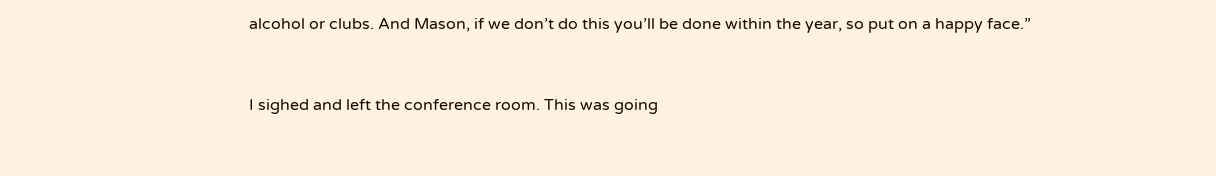alcohol or clubs. And Mason, if we don’t do this you’ll be done within the year, so put on a happy face.”


I sighed and left the conference room. This was going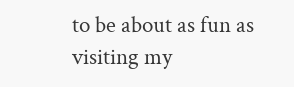to be about as fun as visiting my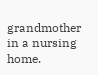grandmother in a nursing home.